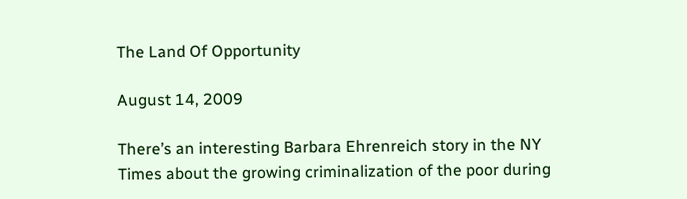The Land Of Opportunity

August 14, 2009

There’s an interesting Barbara Ehrenreich story in the NY Times about the growing criminalization of the poor during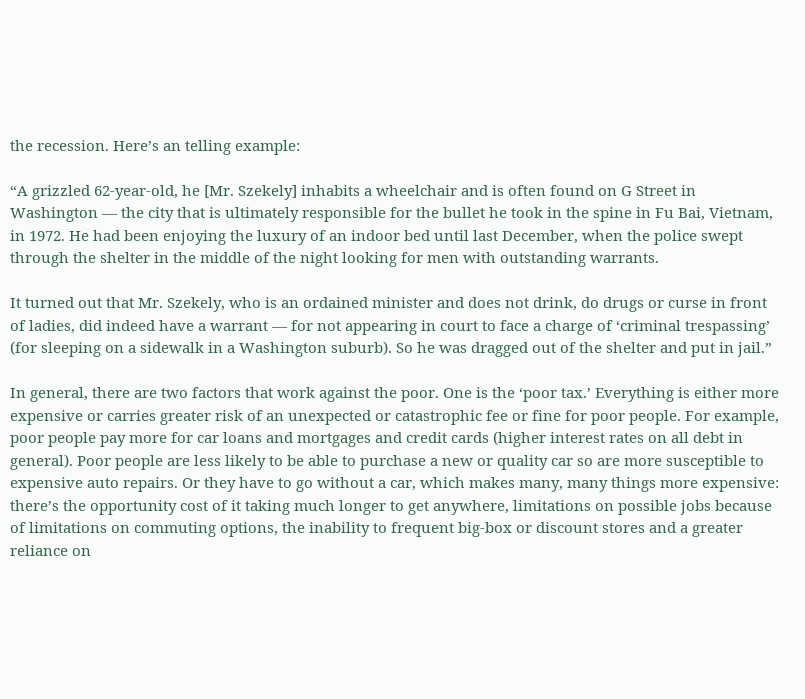the recession. Here’s an telling example:

“A grizzled 62-year-old, he [Mr. Szekely] inhabits a wheelchair and is often found on G Street in Washington — the city that is ultimately responsible for the bullet he took in the spine in Fu Bai, Vietnam, in 1972. He had been enjoying the luxury of an indoor bed until last December, when the police swept through the shelter in the middle of the night looking for men with outstanding warrants.

It turned out that Mr. Szekely, who is an ordained minister and does not drink, do drugs or curse in front of ladies, did indeed have a warrant — for not appearing in court to face a charge of ‘criminal trespassing’ (for sleeping on a sidewalk in a Washington suburb). So he was dragged out of the shelter and put in jail.”

In general, there are two factors that work against the poor. One is the ‘poor tax.’ Everything is either more expensive or carries greater risk of an unexpected or catastrophic fee or fine for poor people. For example, poor people pay more for car loans and mortgages and credit cards (higher interest rates on all debt in general). Poor people are less likely to be able to purchase a new or quality car so are more susceptible to expensive auto repairs. Or they have to go without a car, which makes many, many things more expensive: there’s the opportunity cost of it taking much longer to get anywhere, limitations on possible jobs because of limitations on commuting options, the inability to frequent big-box or discount stores and a greater reliance on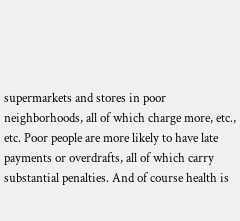supermarkets and stores in poor neighborhoods, all of which charge more, etc., etc. Poor people are more likely to have late payments or overdrafts, all of which carry substantial penalties. And of course health is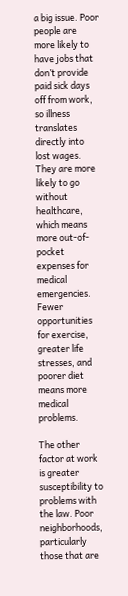a big issue. Poor people are more likely to have jobs that don’t provide paid sick days off from work, so illness translates directly into lost wages. They are more likely to go without healthcare, which means more out-of-pocket expenses for medical emergencies. Fewer opportunities for exercise, greater life stresses, and poorer diet means more medical problems.

The other factor at work is greater susceptibility to problems with the law. Poor neighborhoods, particularly those that are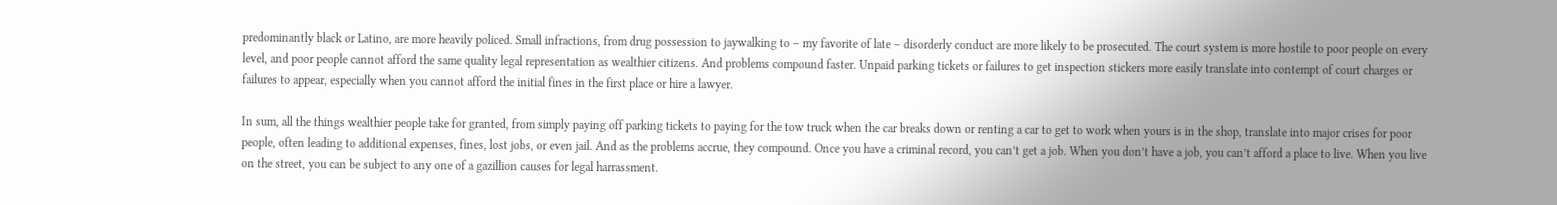predominantly black or Latino, are more heavily policed. Small infractions, from drug possession to jaywalking to – my favorite of late – disorderly conduct are more likely to be prosecuted. The court system is more hostile to poor people on every level, and poor people cannot afford the same quality legal representation as wealthier citizens. And problems compound faster. Unpaid parking tickets or failures to get inspection stickers more easily translate into contempt of court charges or failures to appear, especially when you cannot afford the initial fines in the first place or hire a lawyer.

In sum, all the things wealthier people take for granted, from simply paying off parking tickets to paying for the tow truck when the car breaks down or renting a car to get to work when yours is in the shop, translate into major crises for poor people, often leading to additional expenses, fines, lost jobs, or even jail. And as the problems accrue, they compound. Once you have a criminal record, you can’t get a job. When you don’t have a job, you can’t afford a place to live. When you live on the street, you can be subject to any one of a gazillion causes for legal harrassment.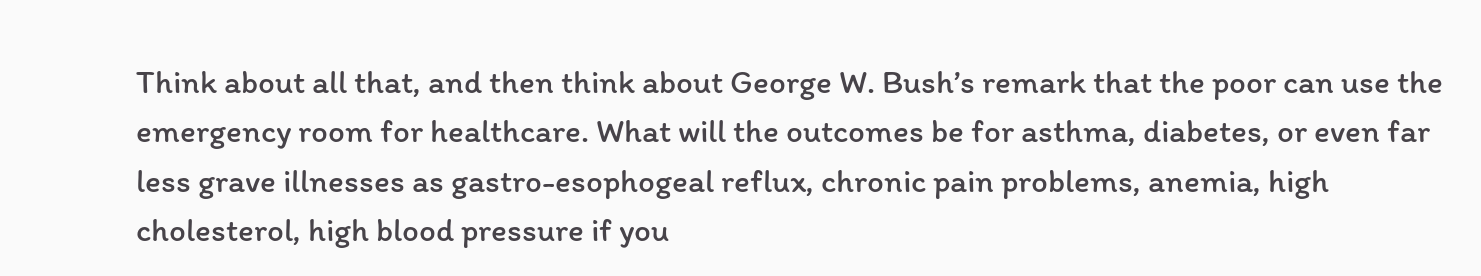Think about all that, and then think about George W. Bush’s remark that the poor can use the emergency room for healthcare. What will the outcomes be for asthma, diabetes, or even far less grave illnesses as gastro-esophogeal reflux, chronic pain problems, anemia, high cholesterol, high blood pressure if you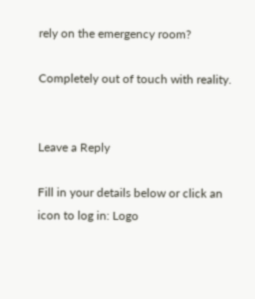rely on the emergency room?

Completely out of touch with reality.


Leave a Reply

Fill in your details below or click an icon to log in: Logo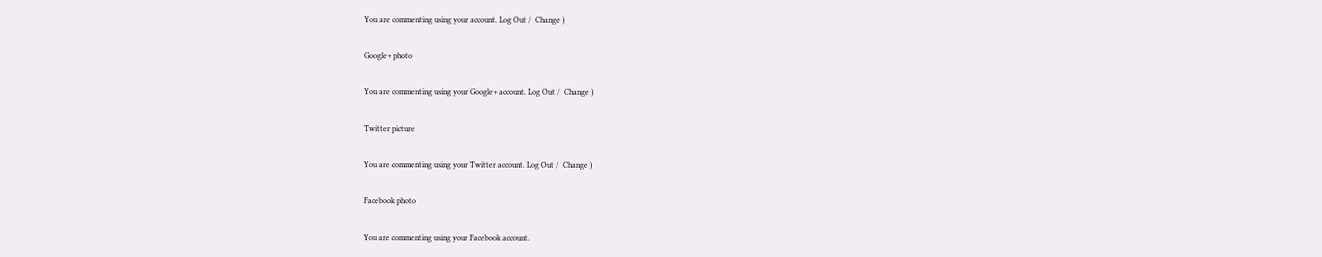You are commenting using your account. Log Out /  Change )

Google+ photo

You are commenting using your Google+ account. Log Out /  Change )

Twitter picture

You are commenting using your Twitter account. Log Out /  Change )

Facebook photo

You are commenting using your Facebook account.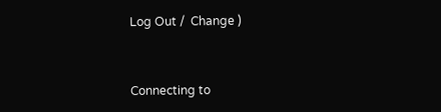Log Out /  Change )


Connecting to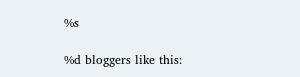%s

%d bloggers like this: